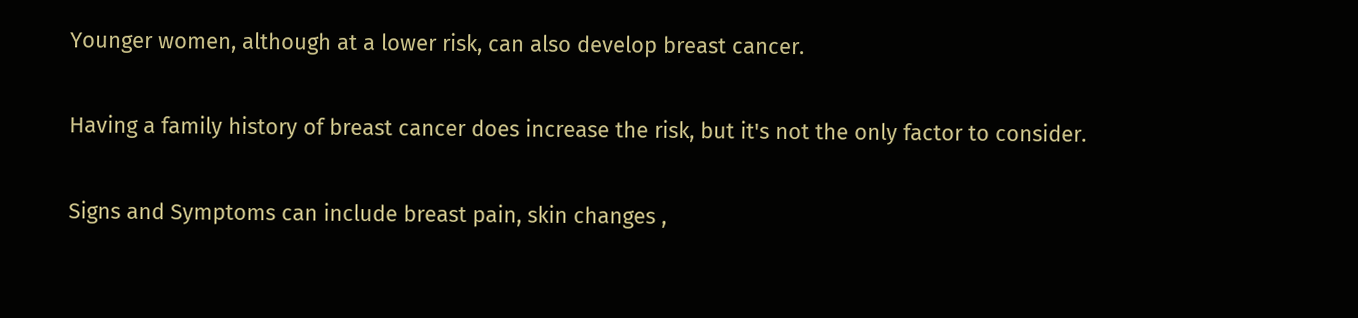Younger women, although at a lower risk, can also develop breast cancer.

Having a family history of breast cancer does increase the risk, but it's not the only factor to consider.

Signs and Symptoms can include breast pain, skin changes ,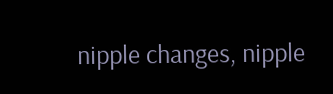nipple changes, nipple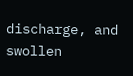discharge, and swollen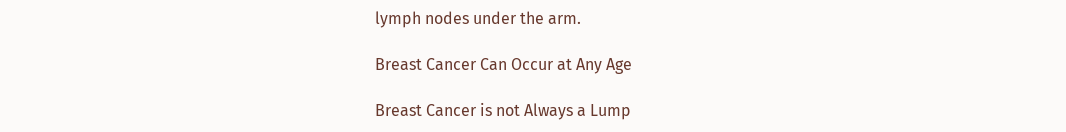lymph nodes under the arm.

Breast Cancer Can Occur at Any Age

Breast Cancer is not Always a Lump